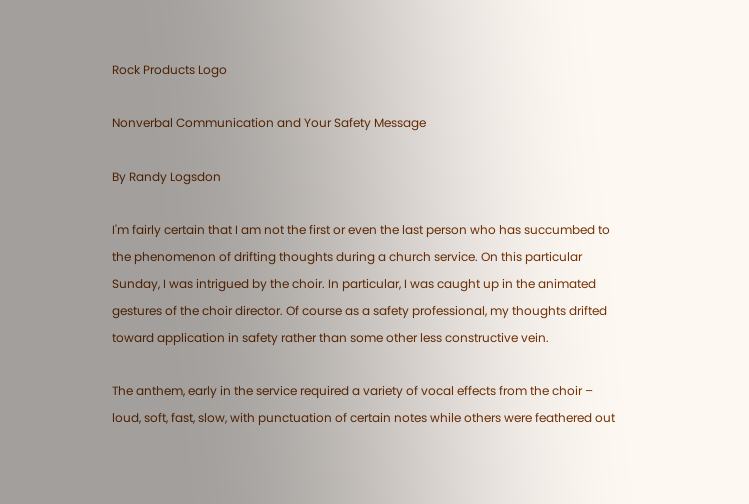Rock Products Logo

Nonverbal Communication and Your Safety Message

By Randy Logsdon

I'm fairly certain that I am not the first or even the last person who has succumbed to the phenomenon of drifting thoughts during a church service. On this particular Sunday, I was intrigued by the choir. In particular, I was caught up in the animated gestures of the choir director. Of course as a safety professional, my thoughts drifted toward application in safety rather than some other less constructive vein.

The anthem, early in the service required a variety of vocal effects from the choir – loud, soft, fast, slow, with punctuation of certain notes while others were feathered out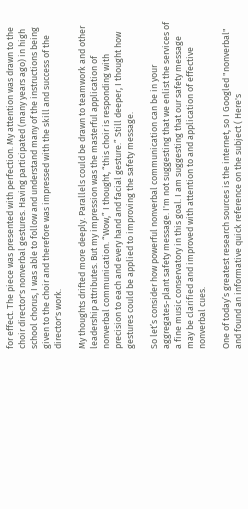for effect. The piece was presented with perfection. My attention was drawn to the choir director's nonverbal gestures. Having participated (many years ago) in high school chorus, I was able to follow and understand many of the instructions being given to the choir and therefore was impressed with the skill and success of the director's work.

My thoughts drifted more deeply. Parallels could be drawn to teamwork and other leadership attributes. But my impression was the masterful application of nonverbal communication. “Wow,” I thought, “this choir is responding with precision to each and every hand and facial gesture.” Still deeper, I thought how gestures could be applied to improving the safety message.

So let’s consider how powerful nonverbal communication can be in your aggregates-plant safety message. I'm not suggesting that we enlist the services of a fine music conservatory in this goal. I am suggesting that our safety message may be clarified and improved with attention to and application of effective nonverbal cues.

One of today’s greatest research sources is the internet, so I Googled "nonverbal" and found an informative quick reference on the subject ( Here's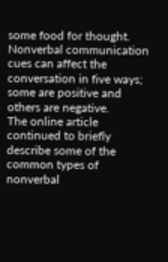some food for thought.
Nonverbal communication cues can affect the conversation in five ways; some are positive and others are negative.
The online article continued to briefly describe some of the common types of nonverbal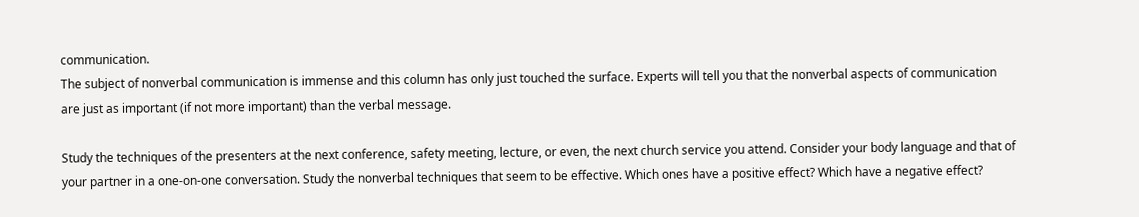communication.
The subject of nonverbal communication is immense and this column has only just touched the surface. Experts will tell you that the nonverbal aspects of communication are just as important (if not more important) than the verbal message.

Study the techniques of the presenters at the next conference, safety meeting, lecture, or even, the next church service you attend. Consider your body language and that of your partner in a one-on-one conversation. Study the nonverbal techniques that seem to be effective. Which ones have a positive effect? Which have a negative effect?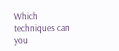Which techniques can you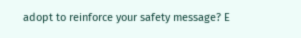adopt to reinforce your safety message? E